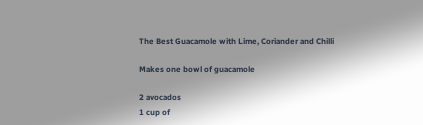The Best Guacamole with Lime, Coriander and Chilli

Makes one bowl of guacamole

2 avocados
1 cup of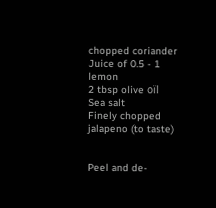chopped coriander
Juice of 0.5 - 1 lemon
2 tbsp olive oïl
Sea salt
Finely chopped jalapeno (to taste)


Peel and de-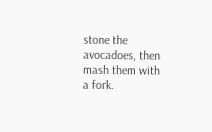stone the avocadoes, then mash them with a fork.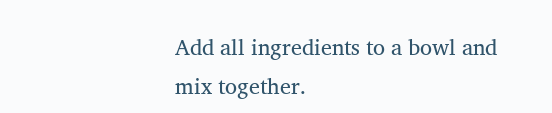Add all ingredients to a bowl and mix together.